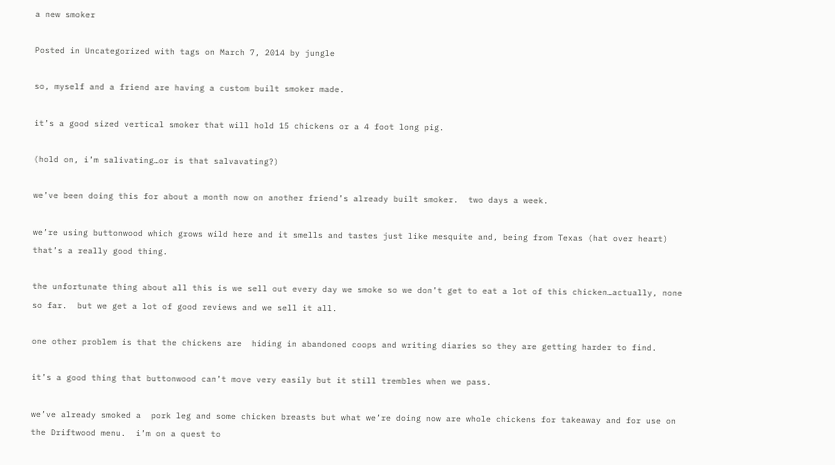a new smoker

Posted in Uncategorized with tags on March 7, 2014 by jungle

so, myself and a friend are having a custom built smoker made.

it’s a good sized vertical smoker that will hold 15 chickens or a 4 foot long pig.

(hold on, i’m salivating…or is that salvavating?)

we’ve been doing this for about a month now on another friend’s already built smoker.  two days a week.

we’re using buttonwood which grows wild here and it smells and tastes just like mesquite and, being from Texas (hat over heart) that’s a really good thing.

the unfortunate thing about all this is we sell out every day we smoke so we don’t get to eat a lot of this chicken…actually, none so far.  but we get a lot of good reviews and we sell it all.

one other problem is that the chickens are  hiding in abandoned coops and writing diaries so they are getting harder to find.

it’s a good thing that buttonwood can’t move very easily but it still trembles when we pass.

we’ve already smoked a  pork leg and some chicken breasts but what we’re doing now are whole chickens for takeaway and for use on the Driftwood menu.  i’m on a quest to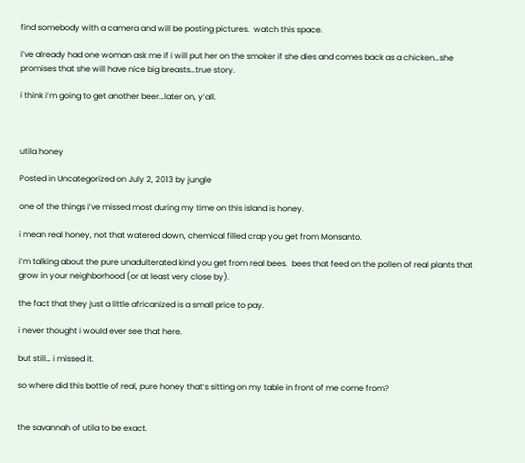find somebody with a camera and will be posting pictures.  watch this space.

i’ve already had one woman ask me if i will put her on the smoker if she dies and comes back as a chicken…she promises that she will have nice big breasts…true story.

i think i’m going to get another beer…later on, y’all.



utila honey

Posted in Uncategorized on July 2, 2013 by jungle

one of the things i’ve missed most during my time on this island is honey.

i mean real honey, not that watered down, chemical filled crap you get from Monsanto.

i’m talking about the pure unadulterated kind you get from real bees.  bees that feed on the pollen of real plants that grow in your neighborhood (or at least very close by).

the fact that they just a little africanized is a small price to pay.

i never thought i would ever see that here.

but still… i missed it.

so where did this bottle of real, pure honey that’s sitting on my table in front of me come from?


the savannah of utila to be exact.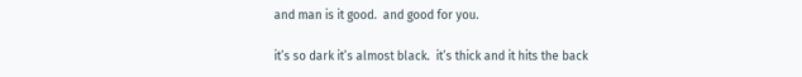and man is it good.  and good for you.

it’s so dark it’s almost black.  it’s thick and it hits the back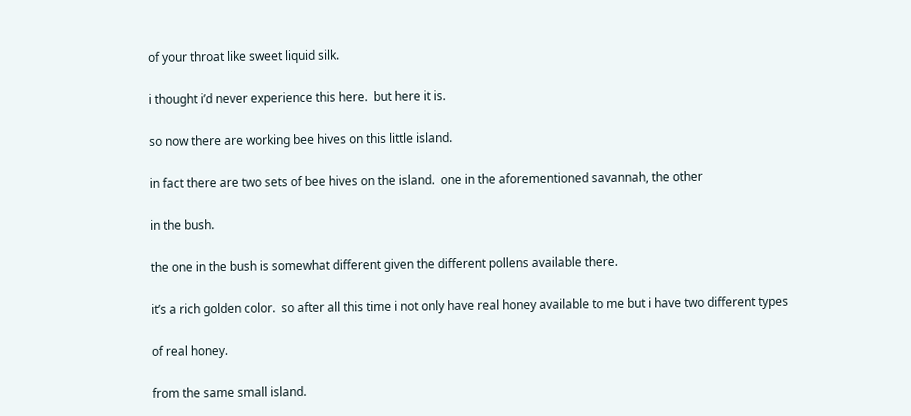of your throat like sweet liquid silk.

i thought i’d never experience this here.  but here it is.

so now there are working bee hives on this little island.

in fact there are two sets of bee hives on the island.  one in the aforementioned savannah, the other

in the bush.

the one in the bush is somewhat different given the different pollens available there.

it’s a rich golden color.  so after all this time i not only have real honey available to me but i have two different types

of real honey.

from the same small island.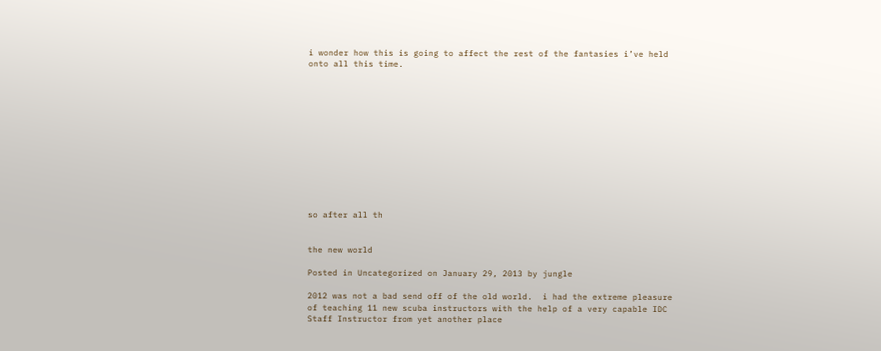i wonder how this is going to affect the rest of the fantasies i’ve held onto all this time.












so after all th


the new world

Posted in Uncategorized on January 29, 2013 by jungle

2012 was not a bad send off of the old world.  i had the extreme pleasure of teaching 11 new scuba instructors with the help of a very capable IDC Staff Instructor from yet another place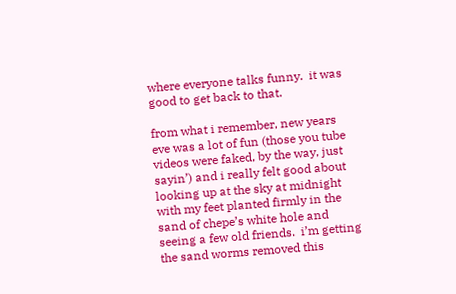where everyone talks funny.  it was good to get back to that.

from what i remember, new years eve was a lot of fun (those you tube videos were faked, by the way, just sayin’) and i really felt good about looking up at the sky at midnight with my feet planted firmly in the sand of chepe’s white hole and seeing a few old friends.  i’m getting the sand worms removed this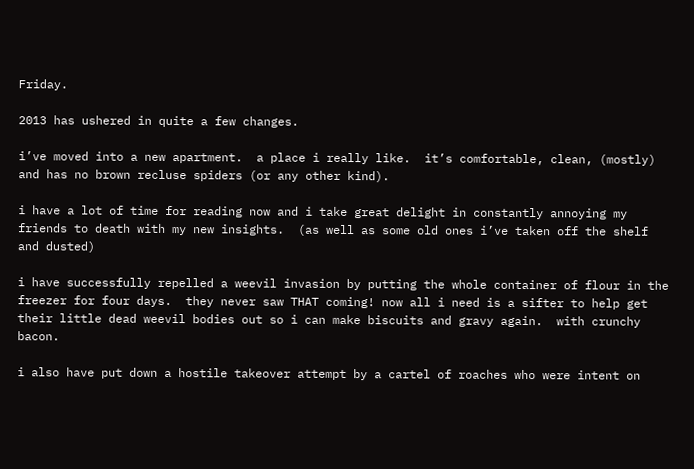Friday.

2013 has ushered in quite a few changes.

i’ve moved into a new apartment.  a place i really like.  it’s comfortable, clean, (mostly) and has no brown recluse spiders (or any other kind).

i have a lot of time for reading now and i take great delight in constantly annoying my friends to death with my new insights.  (as well as some old ones i’ve taken off the shelf and dusted)

i have successfully repelled a weevil invasion by putting the whole container of flour in the freezer for four days.  they never saw THAT coming! now all i need is a sifter to help get their little dead weevil bodies out so i can make biscuits and gravy again.  with crunchy bacon.

i also have put down a hostile takeover attempt by a cartel of roaches who were intent on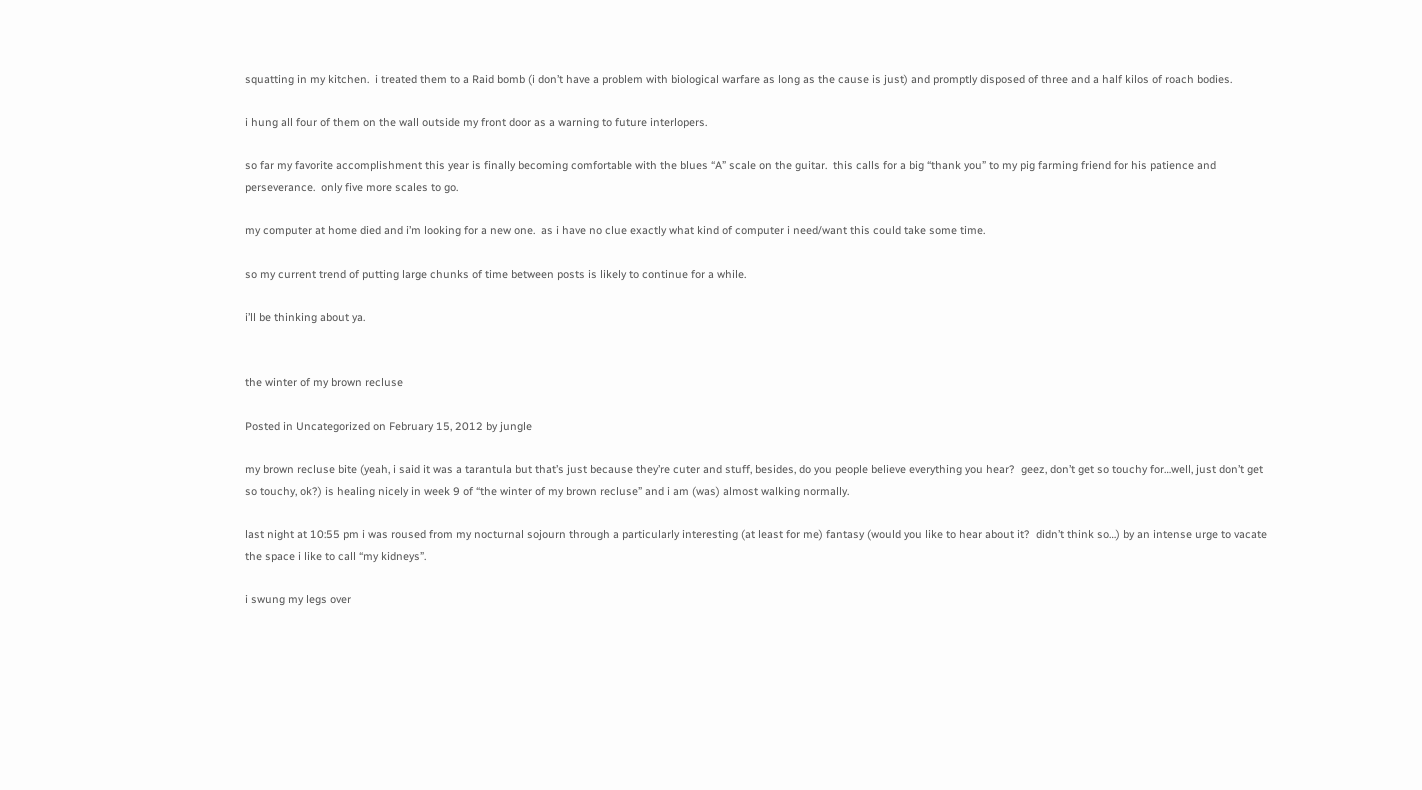squatting in my kitchen.  i treated them to a Raid bomb (i don’t have a problem with biological warfare as long as the cause is just) and promptly disposed of three and a half kilos of roach bodies.

i hung all four of them on the wall outside my front door as a warning to future interlopers.

so far my favorite accomplishment this year is finally becoming comfortable with the blues “A” scale on the guitar.  this calls for a big “thank you” to my pig farming friend for his patience and perseverance.  only five more scales to go.

my computer at home died and i’m looking for a new one.  as i have no clue exactly what kind of computer i need/want this could take some time.

so my current trend of putting large chunks of time between posts is likely to continue for a while.

i’ll be thinking about ya.


the winter of my brown recluse

Posted in Uncategorized on February 15, 2012 by jungle

my brown recluse bite (yeah, i said it was a tarantula but that’s just because they’re cuter and stuff, besides, do you people believe everything you hear?  geez, don’t get so touchy for…well, just don’t get so touchy, ok?) is healing nicely in week 9 of “the winter of my brown recluse” and i am (was) almost walking normally.

last night at 10:55 pm i was roused from my nocturnal sojourn through a particularly interesting (at least for me) fantasy (would you like to hear about it?  didn’t think so…) by an intense urge to vacate the space i like to call “my kidneys”.

i swung my legs over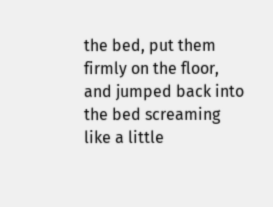the bed, put them firmly on the floor, and jumped back into the bed screaming like a little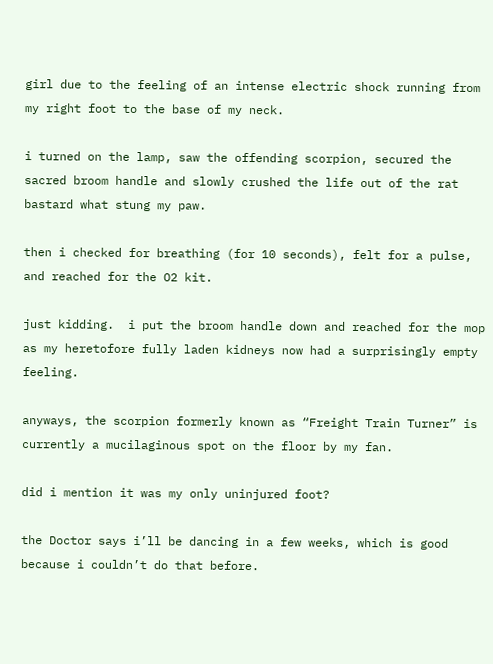girl due to the feeling of an intense electric shock running from my right foot to the base of my neck.

i turned on the lamp, saw the offending scorpion, secured the sacred broom handle and slowly crushed the life out of the rat bastard what stung my paw.

then i checked for breathing (for 10 seconds), felt for a pulse, and reached for the O2 kit.

just kidding.  i put the broom handle down and reached for the mop as my heretofore fully laden kidneys now had a surprisingly empty feeling.

anyways, the scorpion formerly known as “Freight Train Turner” is currently a mucilaginous spot on the floor by my fan.

did i mention it was my only uninjured foot?

the Doctor says i’ll be dancing in a few weeks, which is good because i couldn’t do that before.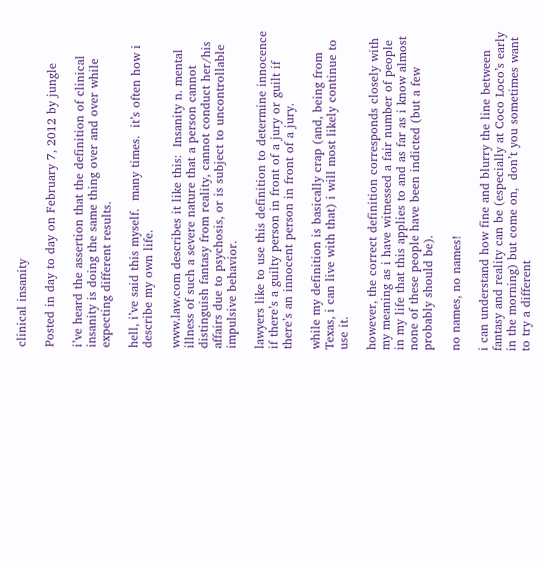clinical insanity

Posted in day to day on February 7, 2012 by jungle

i’ve heard the assertion that the definition of clinical insanity is doing the same thing over and over while expecting different results.

hell, i’ve said this myself.  many times.  it’s often how i describe my own life.

www.law.com describes it like this:  Insanity n. mental illness of such a severe nature that a person cannot distinguish fantasy from reality, cannot conduct her/his affairs due to psychosis, or is subject to uncontrollable impulsive behavior.

lawyers like to use this definition to determine innocence if there’s a guilty person in front of a jury or guilt if there’s an innocent person in front of a jury.

while my definition is basically crap (and, being from Texas, i can live with that) i will most likely continue to use it.

however, the correct definition corresponds closely with my meaning as i have witnessed a fair number of people in my life that this applies to and as far as i know almost none of these people have been indicted (but a few probably should be).

no names, no names!

i can understand how fine and blurry the line between fantasy and reality can be (especially at Coco Loco’s early in the morning) but come on,  don’t you sometimes want to try a different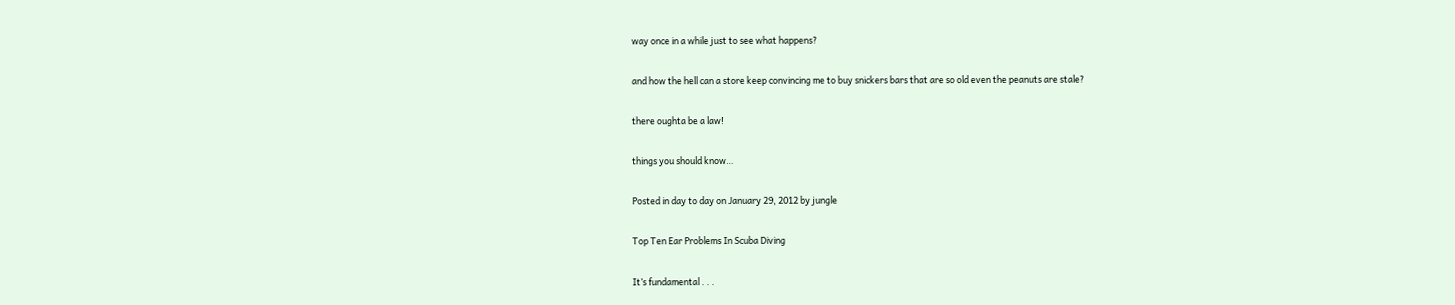way once in a while just to see what happens?

and how the hell can a store keep convincing me to buy snickers bars that are so old even the peanuts are stale?

there oughta be a law!

things you should know…

Posted in day to day on January 29, 2012 by jungle

Top Ten Ear Problems In Scuba Diving

It’s fundamental . . .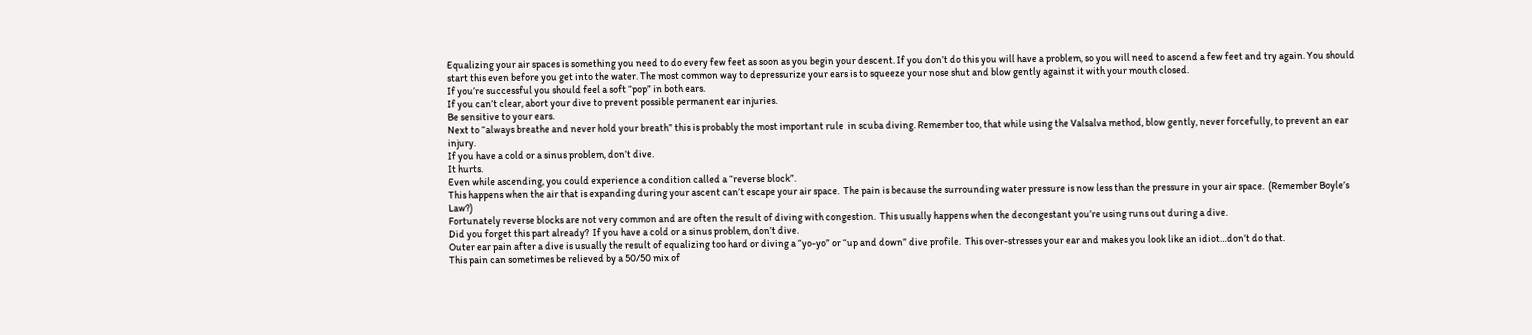Equalizing your air spaces is something you need to do every few feet as soon as you begin your descent. If you don’t do this you will have a problem, so you will need to ascend a few feet and try again. You should start this even before you get into the water. The most common way to depressurize your ears is to squeeze your nose shut and blow gently against it with your mouth closed.
If you’re successful you should feel a soft “pop” in both ears.
If you can’t clear, abort your dive to prevent possible permanent ear injuries.
Be sensitive to your ears.
Next to “always breathe and never hold your breath” this is probably the most important rule  in scuba diving. Remember too, that while using the Valsalva method, blow gently, never forcefully, to prevent an ear injury.
If you have a cold or a sinus problem, don’t dive.
It hurts.
Even while ascending, you could experience a condition called a “reverse block”.
This happens when the air that is expanding during your ascent can’t escape your air space.  The pain is because the surrounding water pressure is now less than the pressure in your air space.  (Remember Boyle’s Law?)
Fortunately reverse blocks are not very common and are often the result of diving with congestion.  This usually happens when the decongestant you’re using runs out during a dive.
Did you forget this part already?  If you have a cold or a sinus problem, don’t dive.
Outer ear pain after a dive is usually the result of equalizing too hard or diving a “yo-yo” or “up and down” dive profile.  This over-stresses your ear and makes you look like an idiot…don’t do that.
This pain can sometimes be relieved by a 50/50 mix of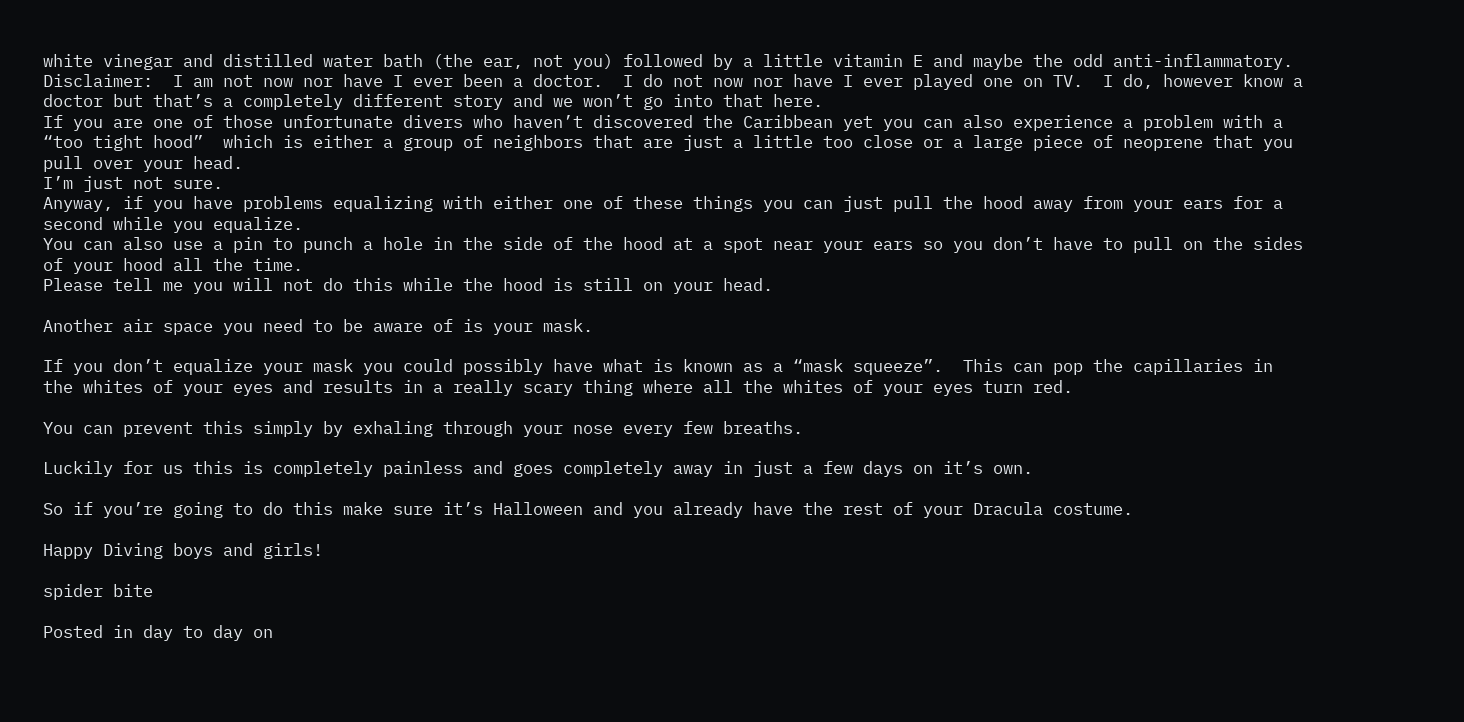white vinegar and distilled water bath (the ear, not you) followed by a little vitamin E and maybe the odd anti-inflammatory.
Disclaimer:  I am not now nor have I ever been a doctor.  I do not now nor have I ever played one on TV.  I do, however know a doctor but that’s a completely different story and we won’t go into that here.
If you are one of those unfortunate divers who haven’t discovered the Caribbean yet you can also experience a problem with a “too tight hood”  which is either a group of neighbors that are just a little too close or a large piece of neoprene that you pull over your head.
I’m just not sure.
Anyway, if you have problems equalizing with either one of these things you can just pull the hood away from your ears for a second while you equalize.
You can also use a pin to punch a hole in the side of the hood at a spot near your ears so you don’t have to pull on the sides of your hood all the time.
Please tell me you will not do this while the hood is still on your head.

Another air space you need to be aware of is your mask.

If you don’t equalize your mask you could possibly have what is known as a “mask squeeze”.  This can pop the capillaries in the whites of your eyes and results in a really scary thing where all the whites of your eyes turn red.

You can prevent this simply by exhaling through your nose every few breaths.

Luckily for us this is completely painless and goes completely away in just a few days on it’s own.

So if you’re going to do this make sure it’s Halloween and you already have the rest of your Dracula costume.

Happy Diving boys and girls!

spider bite

Posted in day to day on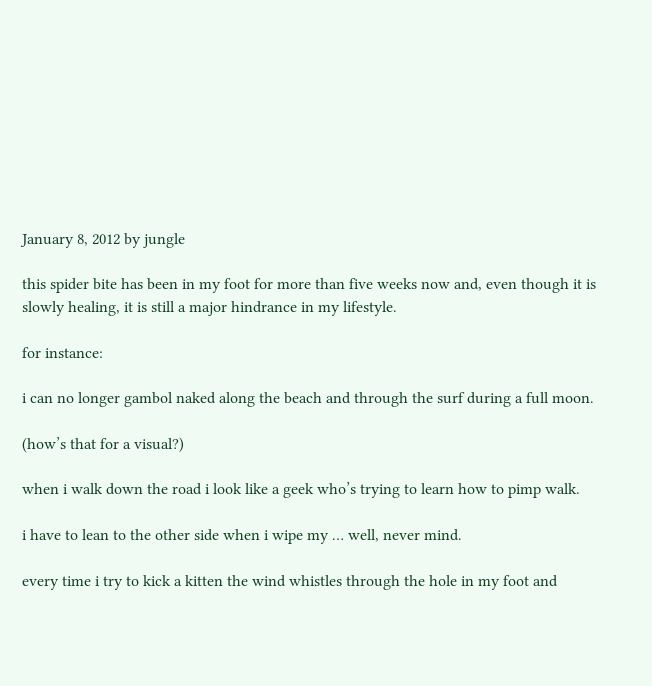January 8, 2012 by jungle

this spider bite has been in my foot for more than five weeks now and, even though it is slowly healing, it is still a major hindrance in my lifestyle.

for instance:

i can no longer gambol naked along the beach and through the surf during a full moon.

(how’s that for a visual?)

when i walk down the road i look like a geek who’s trying to learn how to pimp walk.

i have to lean to the other side when i wipe my … well, never mind.

every time i try to kick a kitten the wind whistles through the hole in my foot and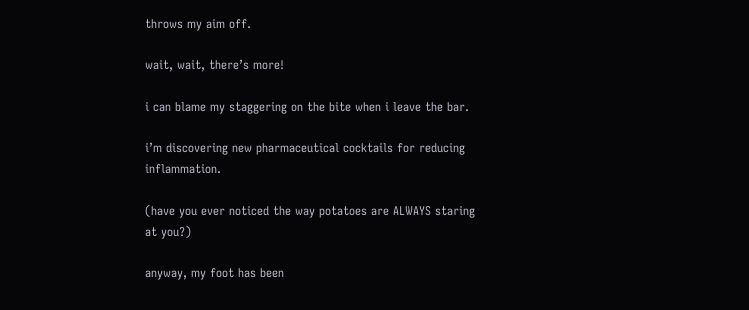throws my aim off.

wait, wait, there’s more!

i can blame my staggering on the bite when i leave the bar.

i’m discovering new pharmaceutical cocktails for reducing inflammation.

(have you ever noticed the way potatoes are ALWAYS staring at you?)

anyway, my foot has been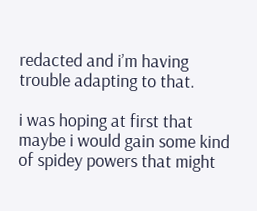redacted and i’m having trouble adapting to that.

i was hoping at first that maybe i would gain some kind of spidey powers that might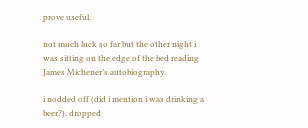prove useful.

not much luck so far but the other night i was sitting on the edge of the bed reading James Michener’s autobiography.

i nodded off (did i mention i was drinking a beer?), dropped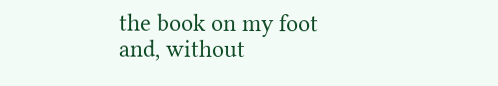the book on my foot and, without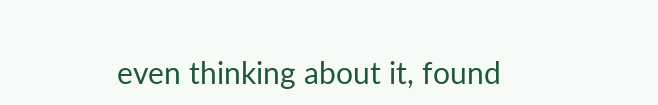even thinking about it, found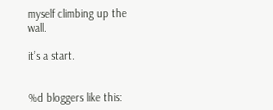myself climbing up the wall.

it’s a start.


%d bloggers like this: